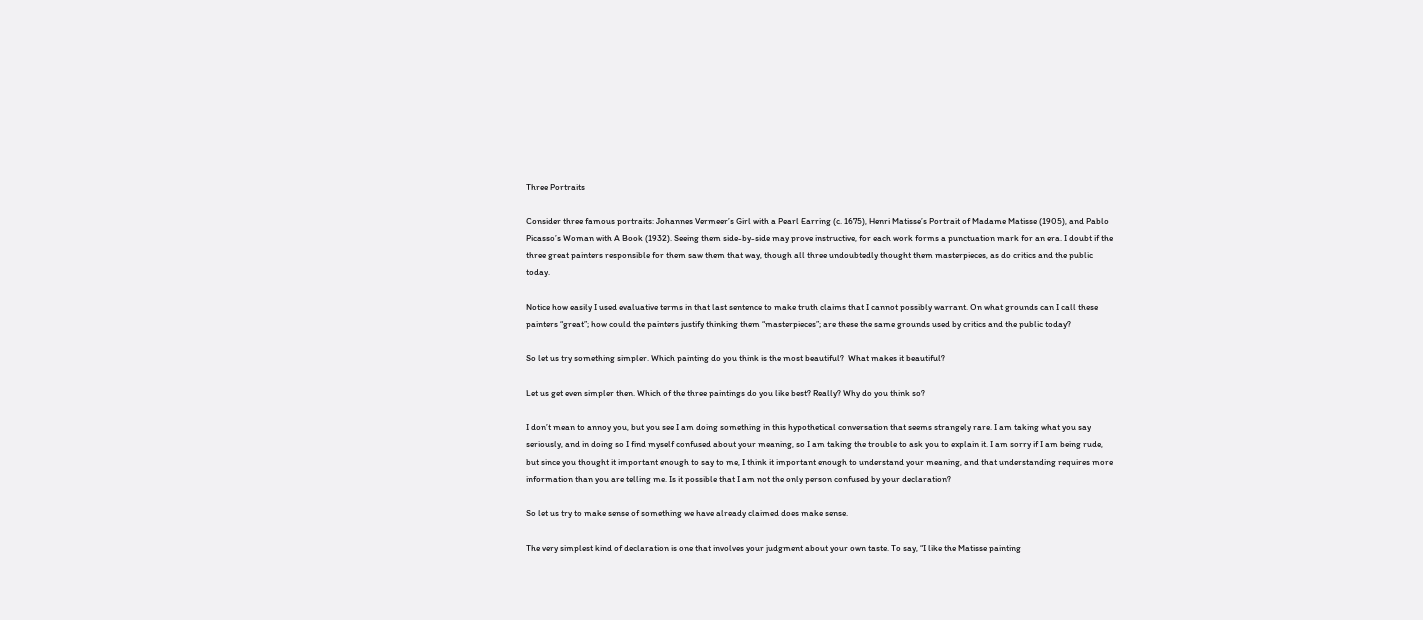Three Portraits

Consider three famous portraits: Johannes Vermeer’s Girl with a Pearl Earring (c. 1675), Henri Matisse’s Portrait of Madame Matisse (1905), and Pablo Picasso’s Woman with A Book (1932). Seeing them side-by-side may prove instructive, for each work forms a punctuation mark for an era. I doubt if the three great painters responsible for them saw them that way, though all three undoubtedly thought them masterpieces, as do critics and the public today.

Notice how easily I used evaluative terms in that last sentence to make truth claims that I cannot possibly warrant. On what grounds can I call these painters “great”; how could the painters justify thinking them “masterpieces”; are these the same grounds used by critics and the public today?

So let us try something simpler. Which painting do you think is the most beautiful?  What makes it beautiful?

Let us get even simpler then. Which of the three paintings do you like best? Really? Why do you think so?

I don’t mean to annoy you, but you see I am doing something in this hypothetical conversation that seems strangely rare. I am taking what you say seriously, and in doing so I find myself confused about your meaning, so I am taking the trouble to ask you to explain it. I am sorry if I am being rude, but since you thought it important enough to say to me, I think it important enough to understand your meaning, and that understanding requires more information than you are telling me. Is it possible that I am not the only person confused by your declaration?

So let us try to make sense of something we have already claimed does make sense.

The very simplest kind of declaration is one that involves your judgment about your own taste. To say, “I like the Matisse painting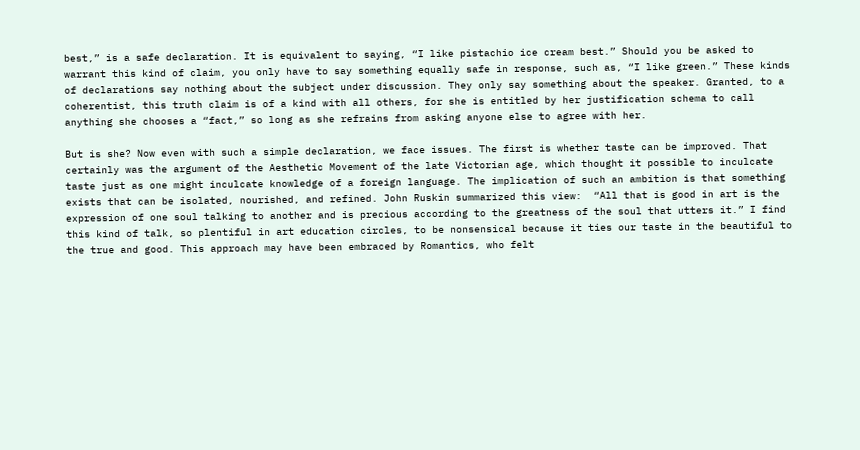best,” is a safe declaration. It is equivalent to saying, “I like pistachio ice cream best.” Should you be asked to warrant this kind of claim, you only have to say something equally safe in response, such as, “I like green.” These kinds of declarations say nothing about the subject under discussion. They only say something about the speaker. Granted, to a coherentist, this truth claim is of a kind with all others, for she is entitled by her justification schema to call anything she chooses a “fact,” so long as she refrains from asking anyone else to agree with her.

But is she? Now even with such a simple declaration, we face issues. The first is whether taste can be improved. That certainly was the argument of the Aesthetic Movement of the late Victorian age, which thought it possible to inculcate taste just as one might inculcate knowledge of a foreign language. The implication of such an ambition is that something exists that can be isolated, nourished, and refined. John Ruskin summarized this view:  “All that is good in art is the expression of one soul talking to another and is precious according to the greatness of the soul that utters it.” I find this kind of talk, so plentiful in art education circles, to be nonsensical because it ties our taste in the beautiful to the true and good. This approach may have been embraced by Romantics, who felt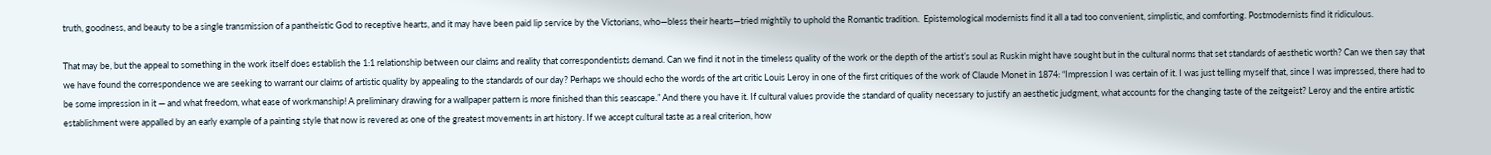truth, goodness, and beauty to be a single transmission of a pantheistic God to receptive hearts, and it may have been paid lip service by the Victorians, who—bless their hearts—tried mightily to uphold the Romantic tradition.  Epistemological modernists find it all a tad too convenient, simplistic, and comforting. Postmodernists find it ridiculous.

That may be, but the appeal to something in the work itself does establish the 1:1 relationship between our claims and reality that correspondentists demand. Can we find it not in the timeless quality of the work or the depth of the artist’s soul as Ruskin might have sought but in the cultural norms that set standards of aesthetic worth? Can we then say that we have found the correspondence we are seeking to warrant our claims of artistic quality by appealing to the standards of our day? Perhaps we should echo the words of the art critic Louis Leroy in one of the first critiques of the work of Claude Monet in 1874: “Impression I was certain of it. I was just telling myself that, since I was impressed, there had to be some impression in it — and what freedom, what ease of workmanship! A preliminary drawing for a wallpaper pattern is more finished than this seascape.” And there you have it. If cultural values provide the standard of quality necessary to justify an aesthetic judgment, what accounts for the changing taste of the zeitgeist? Leroy and the entire artistic establishment were appalled by an early example of a painting style that now is revered as one of the greatest movements in art history. If we accept cultural taste as a real criterion, how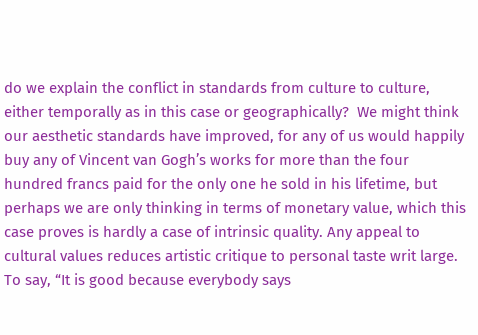do we explain the conflict in standards from culture to culture, either temporally as in this case or geographically?  We might think our aesthetic standards have improved, for any of us would happily buy any of Vincent van Gogh’s works for more than the four hundred francs paid for the only one he sold in his lifetime, but perhaps we are only thinking in terms of monetary value, which this case proves is hardly a case of intrinsic quality. Any appeal to cultural values reduces artistic critique to personal taste writ large. To say, “It is good because everybody says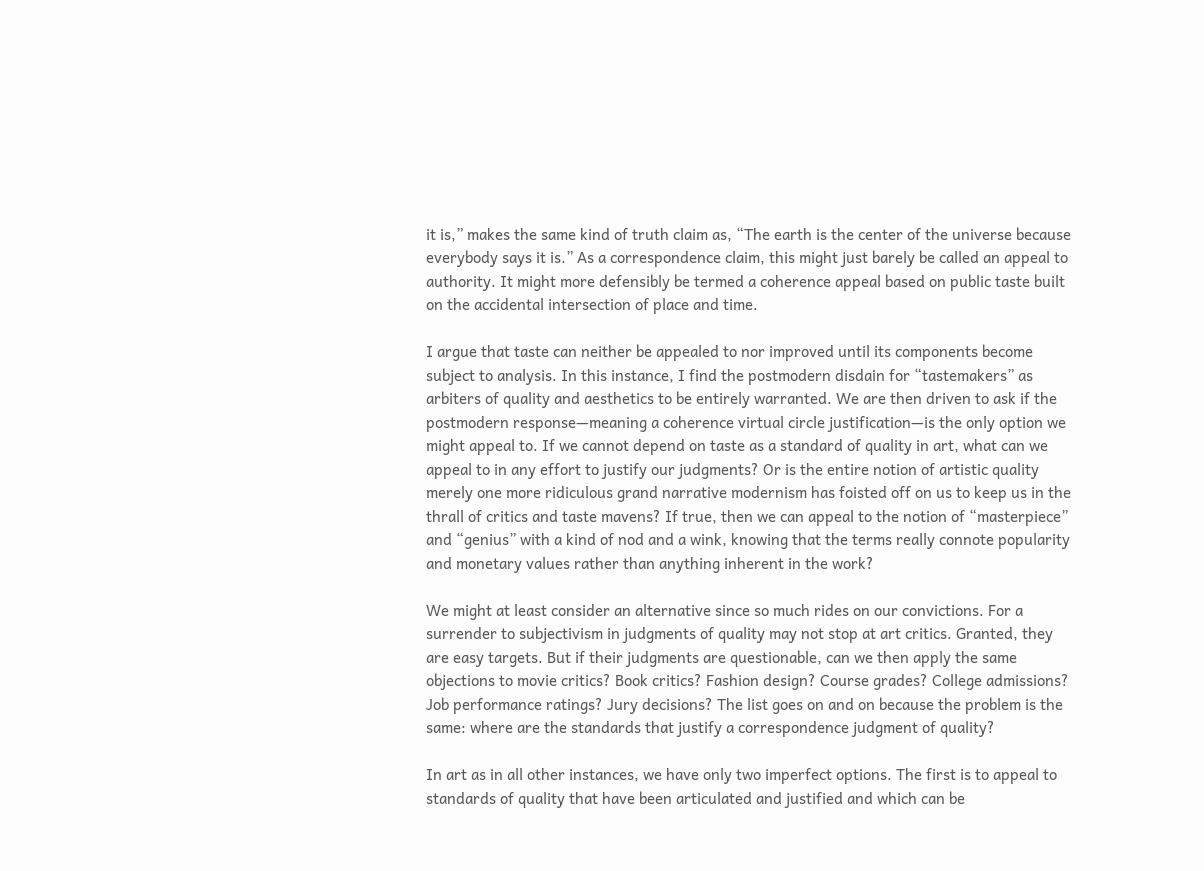it is,” makes the same kind of truth claim as, “The earth is the center of the universe because everybody says it is.” As a correspondence claim, this might just barely be called an appeal to authority. It might more defensibly be termed a coherence appeal based on public taste built on the accidental intersection of place and time.

I argue that taste can neither be appealed to nor improved until its components become subject to analysis. In this instance, I find the postmodern disdain for “tastemakers” as arbiters of quality and aesthetics to be entirely warranted. We are then driven to ask if the postmodern response—meaning a coherence virtual circle justification—is the only option we might appeal to. If we cannot depend on taste as a standard of quality in art, what can we appeal to in any effort to justify our judgments? Or is the entire notion of artistic quality merely one more ridiculous grand narrative modernism has foisted off on us to keep us in the thrall of critics and taste mavens? If true, then we can appeal to the notion of “masterpiece” and “genius” with a kind of nod and a wink, knowing that the terms really connote popularity and monetary values rather than anything inherent in the work?

We might at least consider an alternative since so much rides on our convictions. For a surrender to subjectivism in judgments of quality may not stop at art critics. Granted, they are easy targets. But if their judgments are questionable, can we then apply the same objections to movie critics? Book critics? Fashion design? Course grades? College admissions? Job performance ratings? Jury decisions? The list goes on and on because the problem is the same: where are the standards that justify a correspondence judgment of quality?

In art as in all other instances, we have only two imperfect options. The first is to appeal to standards of quality that have been articulated and justified and which can be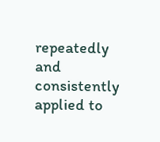repeatedly and consistently applied to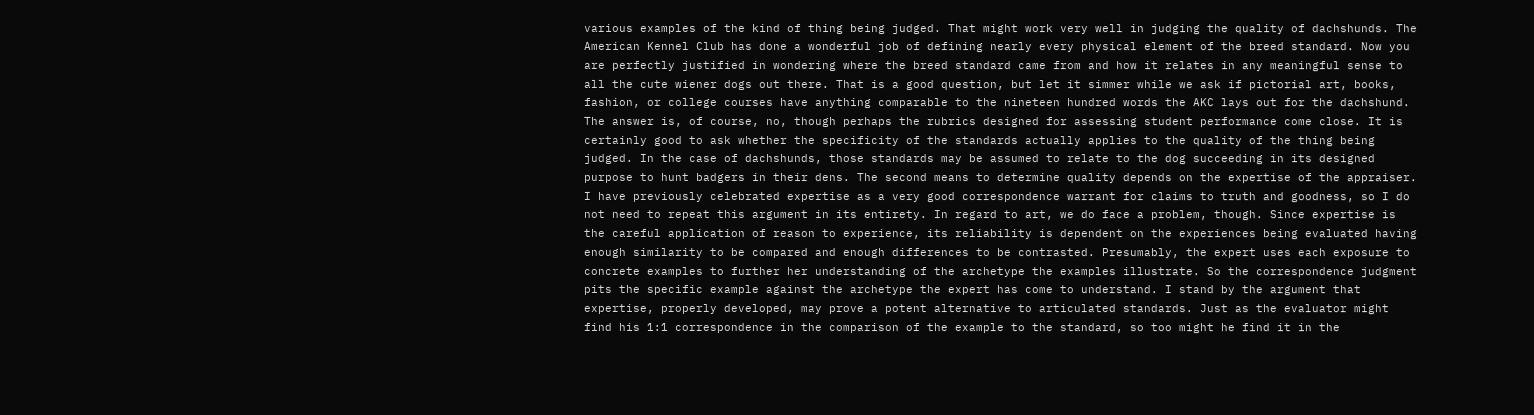various examples of the kind of thing being judged. That might work very well in judging the quality of dachshunds. The American Kennel Club has done a wonderful job of defining nearly every physical element of the breed standard. Now you are perfectly justified in wondering where the breed standard came from and how it relates in any meaningful sense to all the cute wiener dogs out there. That is a good question, but let it simmer while we ask if pictorial art, books, fashion, or college courses have anything comparable to the nineteen hundred words the AKC lays out for the dachshund. The answer is, of course, no, though perhaps the rubrics designed for assessing student performance come close. It is certainly good to ask whether the specificity of the standards actually applies to the quality of the thing being judged. In the case of dachshunds, those standards may be assumed to relate to the dog succeeding in its designed purpose to hunt badgers in their dens. The second means to determine quality depends on the expertise of the appraiser. I have previously celebrated expertise as a very good correspondence warrant for claims to truth and goodness, so I do not need to repeat this argument in its entirety. In regard to art, we do face a problem, though. Since expertise is the careful application of reason to experience, its reliability is dependent on the experiences being evaluated having enough similarity to be compared and enough differences to be contrasted. Presumably, the expert uses each exposure to concrete examples to further her understanding of the archetype the examples illustrate. So the correspondence judgment pits the specific example against the archetype the expert has come to understand. I stand by the argument that expertise, properly developed, may prove a potent alternative to articulated standards. Just as the evaluator might find his 1:1 correspondence in the comparison of the example to the standard, so too might he find it in the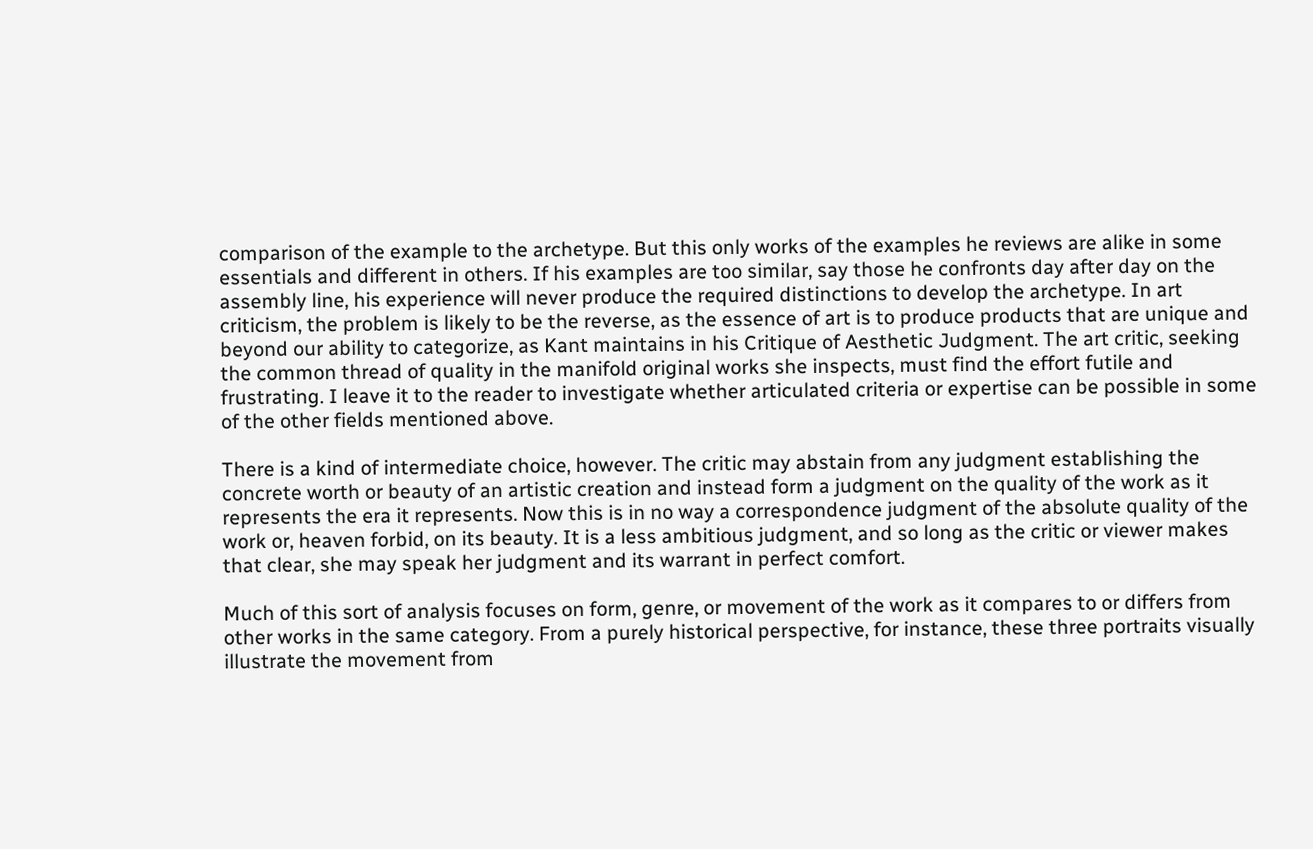comparison of the example to the archetype. But this only works of the examples he reviews are alike in some essentials and different in others. If his examples are too similar, say those he confronts day after day on the assembly line, his experience will never produce the required distinctions to develop the archetype. In art criticism, the problem is likely to be the reverse, as the essence of art is to produce products that are unique and beyond our ability to categorize, as Kant maintains in his Critique of Aesthetic Judgment. The art critic, seeking the common thread of quality in the manifold original works she inspects, must find the effort futile and frustrating. I leave it to the reader to investigate whether articulated criteria or expertise can be possible in some of the other fields mentioned above.

There is a kind of intermediate choice, however. The critic may abstain from any judgment establishing the concrete worth or beauty of an artistic creation and instead form a judgment on the quality of the work as it represents the era it represents. Now this is in no way a correspondence judgment of the absolute quality of the work or, heaven forbid, on its beauty. It is a less ambitious judgment, and so long as the critic or viewer makes that clear, she may speak her judgment and its warrant in perfect comfort.

Much of this sort of analysis focuses on form, genre, or movement of the work as it compares to or differs from other works in the same category. From a purely historical perspective, for instance, these three portraits visually illustrate the movement from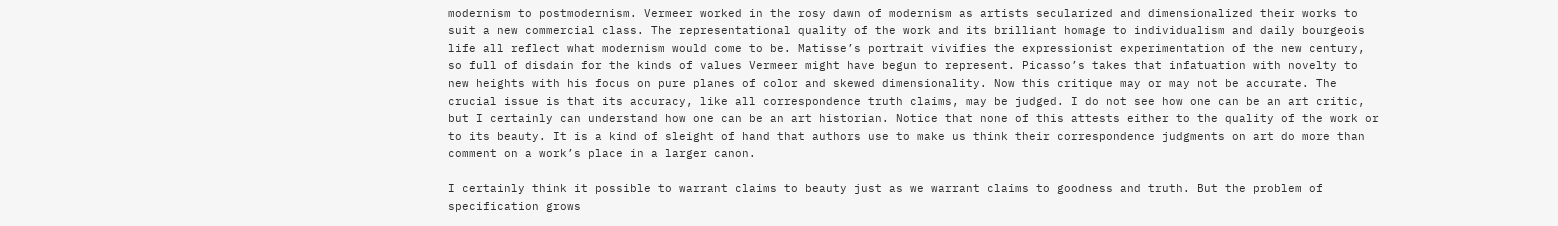modernism to postmodernism. Vermeer worked in the rosy dawn of modernism as artists secularized and dimensionalized their works to suit a new commercial class. The representational quality of the work and its brilliant homage to individualism and daily bourgeois life all reflect what modernism would come to be. Matisse’s portrait vivifies the expressionist experimentation of the new century, so full of disdain for the kinds of values Vermeer might have begun to represent. Picasso’s takes that infatuation with novelty to new heights with his focus on pure planes of color and skewed dimensionality. Now this critique may or may not be accurate. The crucial issue is that its accuracy, like all correspondence truth claims, may be judged. I do not see how one can be an art critic, but I certainly can understand how one can be an art historian. Notice that none of this attests either to the quality of the work or to its beauty. It is a kind of sleight of hand that authors use to make us think their correspondence judgments on art do more than comment on a work’s place in a larger canon.

I certainly think it possible to warrant claims to beauty just as we warrant claims to goodness and truth. But the problem of specification grows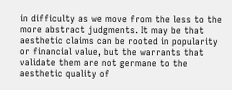in difficulty as we move from the less to the more abstract judgments. It may be that aesthetic claims can be rooted in popularity or financial value, but the warrants that validate them are not germane to the aesthetic quality of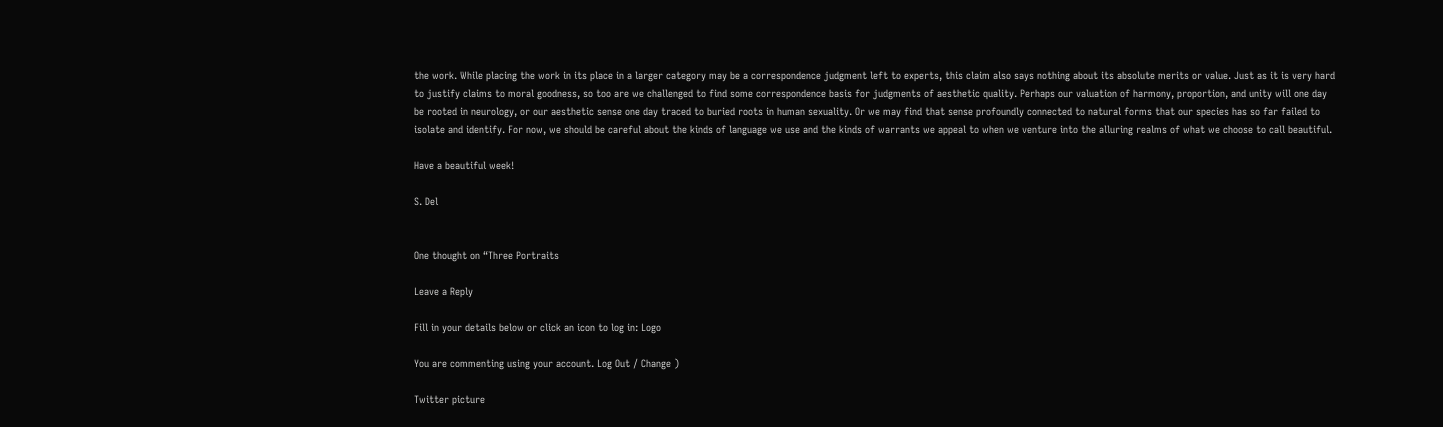the work. While placing the work in its place in a larger category may be a correspondence judgment left to experts, this claim also says nothing about its absolute merits or value. Just as it is very hard to justify claims to moral goodness, so too are we challenged to find some correspondence basis for judgments of aesthetic quality. Perhaps our valuation of harmony, proportion, and unity will one day be rooted in neurology, or our aesthetic sense one day traced to buried roots in human sexuality. Or we may find that sense profoundly connected to natural forms that our species has so far failed to isolate and identify. For now, we should be careful about the kinds of language we use and the kinds of warrants we appeal to when we venture into the alluring realms of what we choose to call beautiful.

Have a beautiful week!

S. Del


One thought on “Three Portraits

Leave a Reply

Fill in your details below or click an icon to log in: Logo

You are commenting using your account. Log Out / Change )

Twitter picture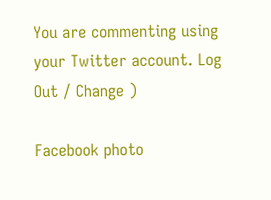You are commenting using your Twitter account. Log Out / Change )

Facebook photo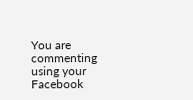You are commenting using your Facebook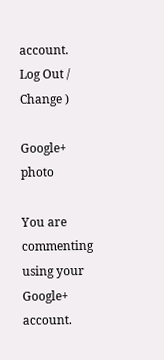account. Log Out / Change )

Google+ photo

You are commenting using your Google+ account.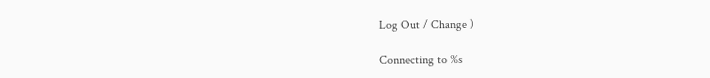Log Out / Change )

Connecting to %s